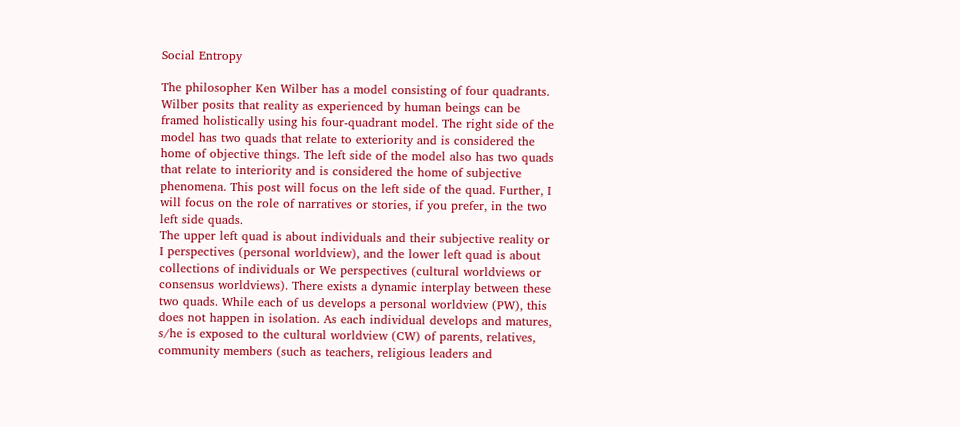Social Entropy

The philosopher Ken Wilber has a model consisting of four quadrants. Wilber posits that reality as experienced by human beings can be framed holistically using his four-quadrant model. The right side of the model has two quads that relate to exteriority and is considered the home of objective things. The left side of the model also has two quads that relate to interiority and is considered the home of subjective phenomena. This post will focus on the left side of the quad. Further, I will focus on the role of narratives or stories, if you prefer, in the two left side quads.
The upper left quad is about individuals and their subjective reality or I perspectives (personal worldview), and the lower left quad is about collections of individuals or We perspectives (cultural worldviews or consensus worldviews). There exists a dynamic interplay between these two quads. While each of us develops a personal worldview (PW), this does not happen in isolation. As each individual develops and matures, s/he is exposed to the cultural worldview (CW) of parents, relatives, community members (such as teachers, religious leaders and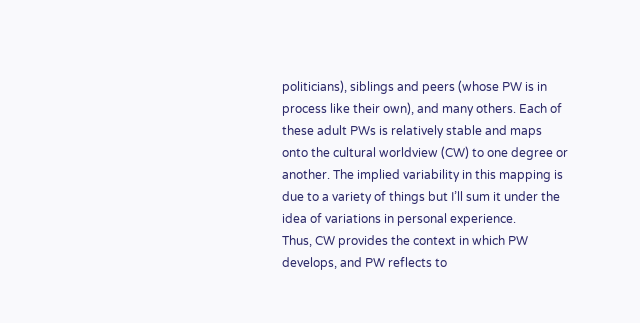politicians), siblings and peers (whose PW is in process like their own), and many others. Each of these adult PWs is relatively stable and maps onto the cultural worldview (CW) to one degree or another. The implied variability in this mapping is due to a variety of things but I’ll sum it under the idea of variations in personal experience.
Thus, CW provides the context in which PW develops, and PW reflects to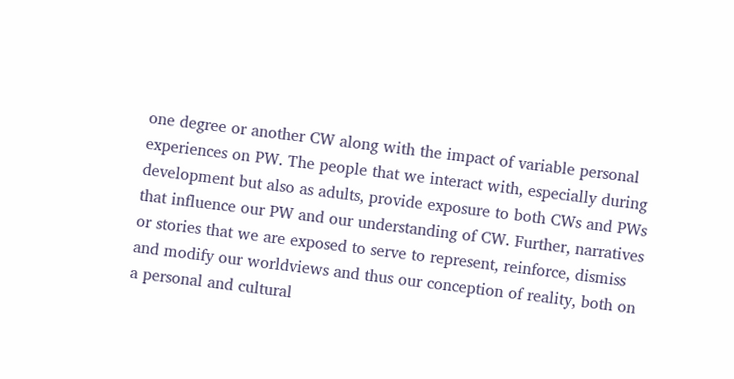one degree or another CW along with the impact of variable personal experiences on PW. The people that we interact with, especially during development but also as adults, provide exposure to both CWs and PWs that influence our PW and our understanding of CW. Further, narratives or stories that we are exposed to serve to represent, reinforce, dismiss and modify our worldviews and thus our conception of reality, both on a personal and cultural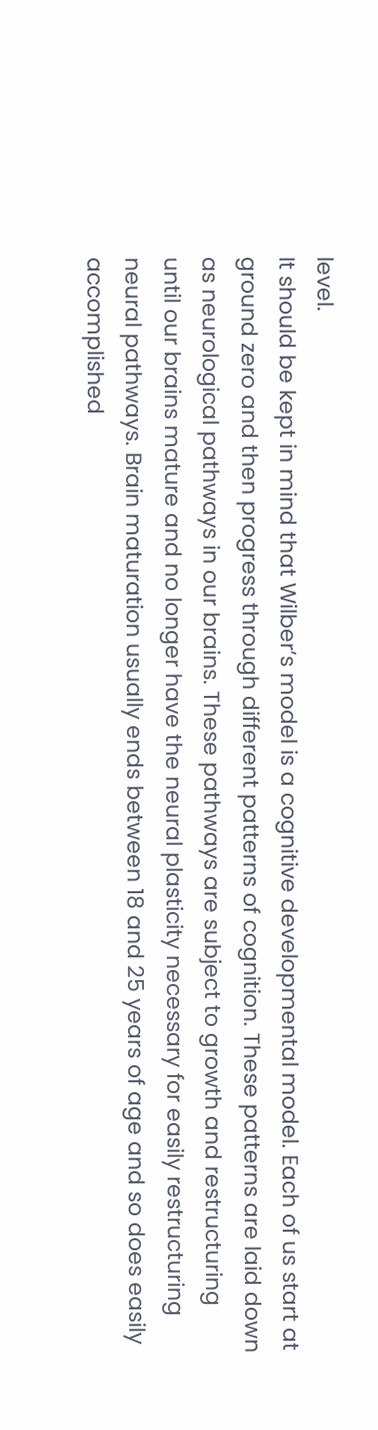level.
It should be kept in mind that Wilber’s model is a cognitive developmental model. Each of us start at ground zero and then progress through different patterns of cognition. These patterns are laid down as neurological pathways in our brains. These pathways are subject to growth and restructuring until our brains mature and no longer have the neural plasticity necessary for easily restructuring neural pathways. Brain maturation usually ends between 18 and 25 years of age and so does easily accomplished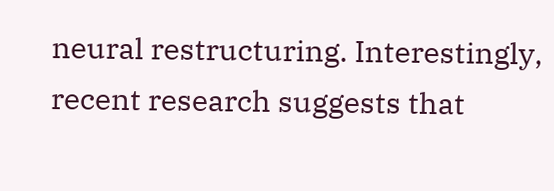neural restructuring. Interestingly, recent research suggests that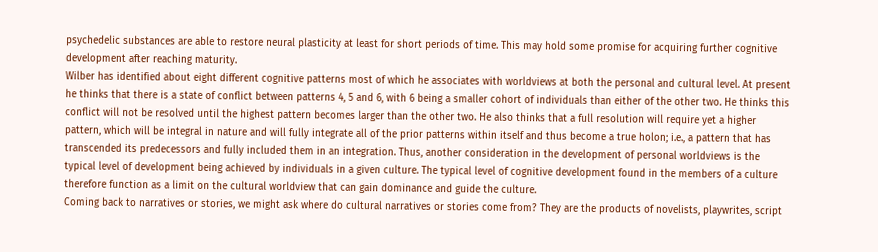psychedelic substances are able to restore neural plasticity at least for short periods of time. This may hold some promise for acquiring further cognitive development after reaching maturity.
Wilber has identified about eight different cognitive patterns most of which he associates with worldviews at both the personal and cultural level. At present he thinks that there is a state of conflict between patterns 4, 5 and 6, with 6 being a smaller cohort of individuals than either of the other two. He thinks this conflict will not be resolved until the highest pattern becomes larger than the other two. He also thinks that a full resolution will require yet a higher pattern, which will be integral in nature and will fully integrate all of the prior patterns within itself and thus become a true holon; i.e., a pattern that has transcended its predecessors and fully included them in an integration. Thus, another consideration in the development of personal worldviews is the typical level of development being achieved by individuals in a given culture. The typical level of cognitive development found in the members of a culture therefore function as a limit on the cultural worldview that can gain dominance and guide the culture.
Coming back to narratives or stories, we might ask where do cultural narratives or stories come from? They are the products of novelists, playwrites, script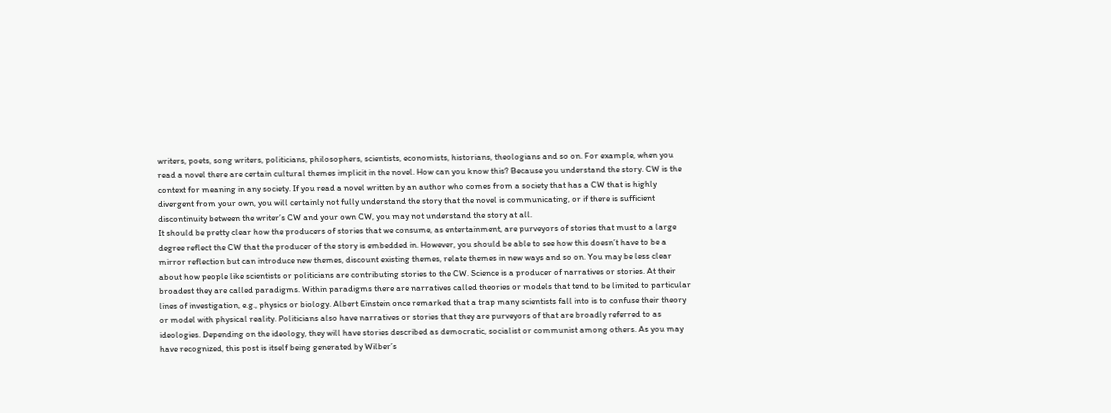writers, poets, song writers, politicians, philosophers, scientists, economists, historians, theologians and so on. For example, when you read a novel there are certain cultural themes implicit in the novel. How can you know this? Because you understand the story. CW is the context for meaning in any society. If you read a novel written by an author who comes from a society that has a CW that is highly divergent from your own, you will certainly not fully understand the story that the novel is communicating, or if there is sufficient discontinuity between the writer’s CW and your own CW, you may not understand the story at all.
It should be pretty clear how the producers of stories that we consume, as entertainment, are purveyors of stories that must to a large degree reflect the CW that the producer of the story is embedded in. However, you should be able to see how this doesn’t have to be a mirror reflection but can introduce new themes, discount existing themes, relate themes in new ways and so on. You may be less clear about how people like scientists or politicians are contributing stories to the CW. Science is a producer of narratives or stories. At their broadest they are called paradigms. Within paradigms there are narratives called theories or models that tend to be limited to particular lines of investigation, e.g., physics or biology. Albert Einstein once remarked that a trap many scientists fall into is to confuse their theory or model with physical reality. Politicians also have narratives or stories that they are purveyors of that are broadly referred to as ideologies. Depending on the ideology, they will have stories described as democratic, socialist or communist among others. As you may have recognized, this post is itself being generated by Wilber’s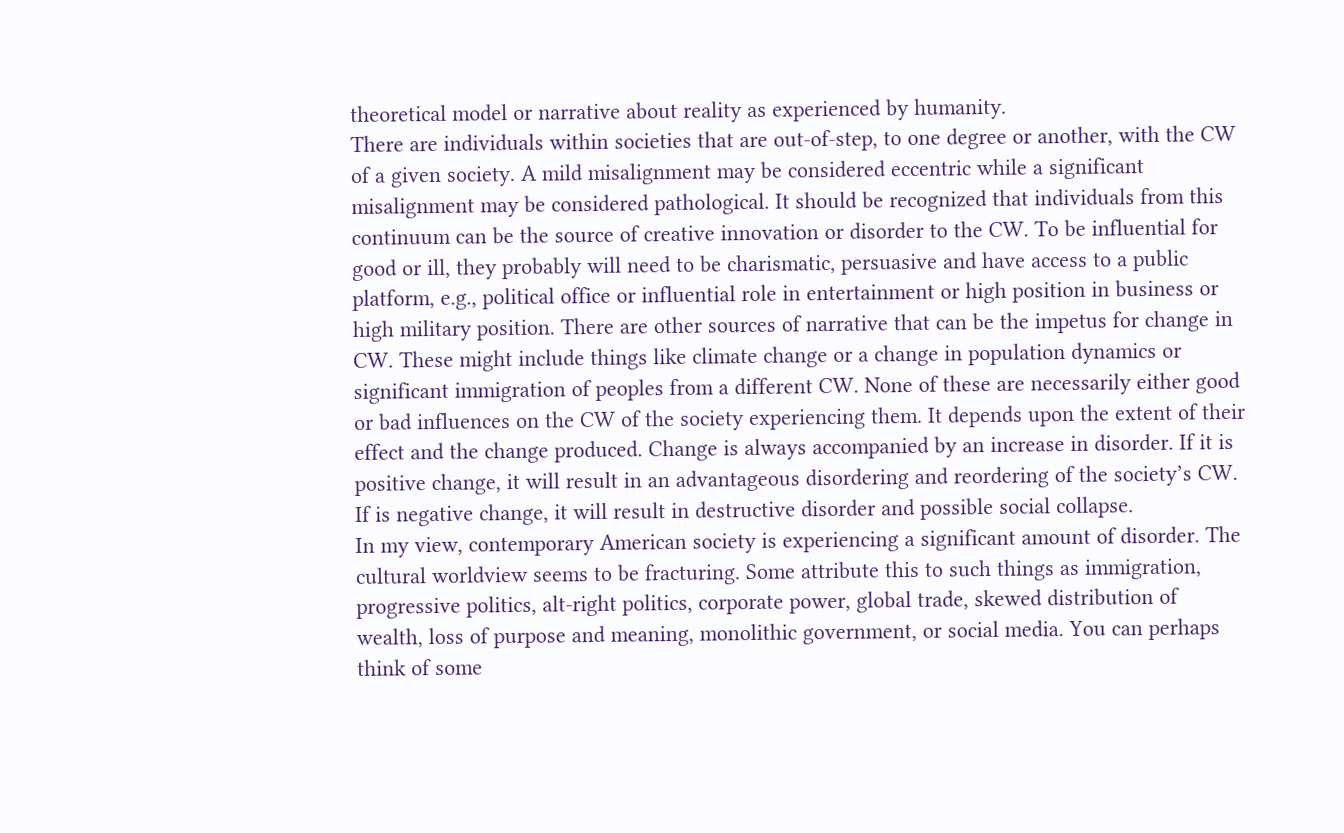theoretical model or narrative about reality as experienced by humanity.
There are individuals within societies that are out-of-step, to one degree or another, with the CW of a given society. A mild misalignment may be considered eccentric while a significant misalignment may be considered pathological. It should be recognized that individuals from this continuum can be the source of creative innovation or disorder to the CW. To be influential for good or ill, they probably will need to be charismatic, persuasive and have access to a public platform, e.g., political office or influential role in entertainment or high position in business or high military position. There are other sources of narrative that can be the impetus for change in CW. These might include things like climate change or a change in population dynamics or significant immigration of peoples from a different CW. None of these are necessarily either good or bad influences on the CW of the society experiencing them. It depends upon the extent of their effect and the change produced. Change is always accompanied by an increase in disorder. If it is positive change, it will result in an advantageous disordering and reordering of the society’s CW. If is negative change, it will result in destructive disorder and possible social collapse.
In my view, contemporary American society is experiencing a significant amount of disorder. The cultural worldview seems to be fracturing. Some attribute this to such things as immigration, progressive politics, alt-right politics, corporate power, global trade, skewed distribution of wealth, loss of purpose and meaning, monolithic government, or social media. You can perhaps think of some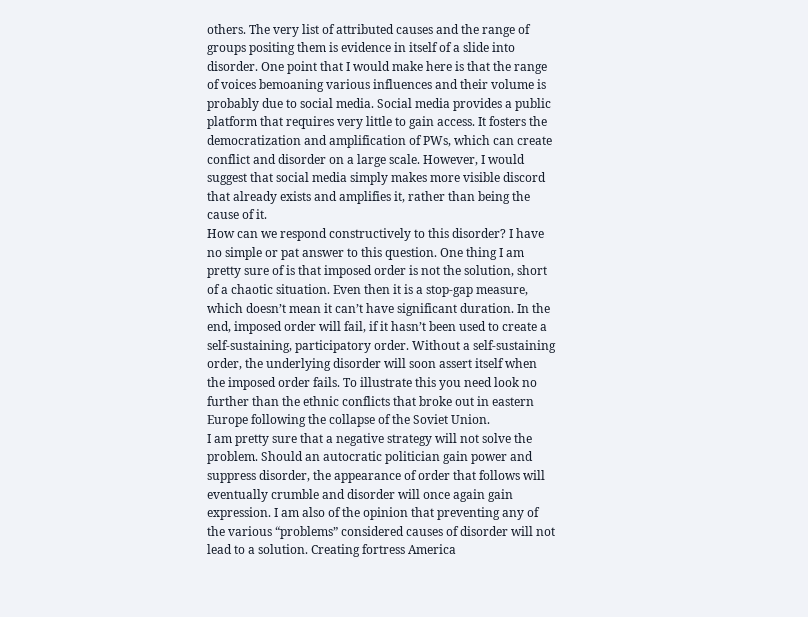others. The very list of attributed causes and the range of groups positing them is evidence in itself of a slide into disorder. One point that I would make here is that the range of voices bemoaning various influences and their volume is probably due to social media. Social media provides a public platform that requires very little to gain access. It fosters the democratization and amplification of PWs, which can create conflict and disorder on a large scale. However, I would suggest that social media simply makes more visible discord that already exists and amplifies it, rather than being the cause of it.
How can we respond constructively to this disorder? I have no simple or pat answer to this question. One thing I am pretty sure of is that imposed order is not the solution, short of a chaotic situation. Even then it is a stop-gap measure, which doesn’t mean it can’t have significant duration. In the end, imposed order will fail, if it hasn’t been used to create a self-sustaining, participatory order. Without a self-sustaining order, the underlying disorder will soon assert itself when the imposed order fails. To illustrate this you need look no further than the ethnic conflicts that broke out in eastern Europe following the collapse of the Soviet Union.
I am pretty sure that a negative strategy will not solve the problem. Should an autocratic politician gain power and suppress disorder, the appearance of order that follows will eventually crumble and disorder will once again gain expression. I am also of the opinion that preventing any of the various “problems” considered causes of disorder will not lead to a solution. Creating fortress America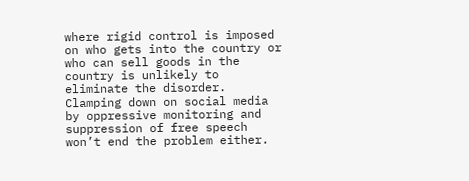where rigid control is imposed on who gets into the country or who can sell goods in the country is unlikely to eliminate the disorder. Clamping down on social media by oppressive monitoring and suppression of free speech won’t end the problem either.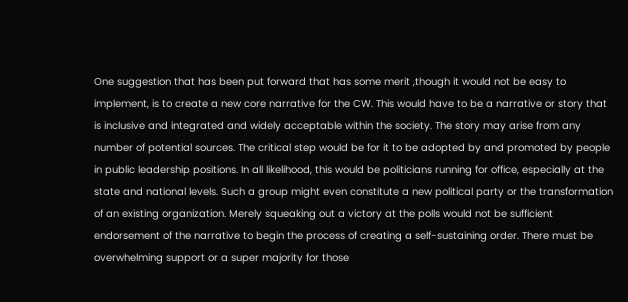One suggestion that has been put forward that has some merit ,though it would not be easy to implement, is to create a new core narrative for the CW. This would have to be a narrative or story that is inclusive and integrated and widely acceptable within the society. The story may arise from any number of potential sources. The critical step would be for it to be adopted by and promoted by people in public leadership positions. In all likelihood, this would be politicians running for office, especially at the state and national levels. Such a group might even constitute a new political party or the transformation of an existing organization. Merely squeaking out a victory at the polls would not be sufficient endorsement of the narrative to begin the process of creating a self-sustaining order. There must be overwhelming support or a super majority for those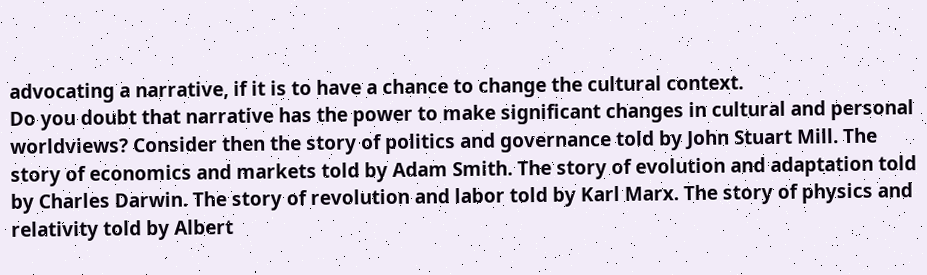advocating a narrative, if it is to have a chance to change the cultural context.
Do you doubt that narrative has the power to make significant changes in cultural and personal worldviews? Consider then the story of politics and governance told by John Stuart Mill. The story of economics and markets told by Adam Smith. The story of evolution and adaptation told by Charles Darwin. The story of revolution and labor told by Karl Marx. The story of physics and relativity told by Albert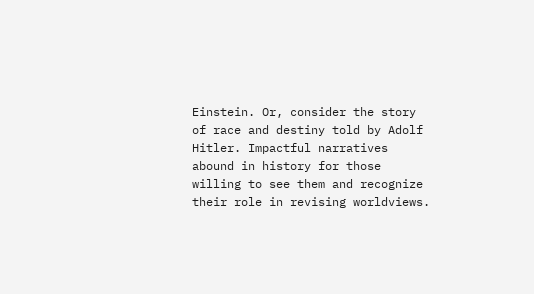Einstein. Or, consider the story of race and destiny told by Adolf Hitler. Impactful narratives abound in history for those willing to see them and recognize their role in revising worldviews.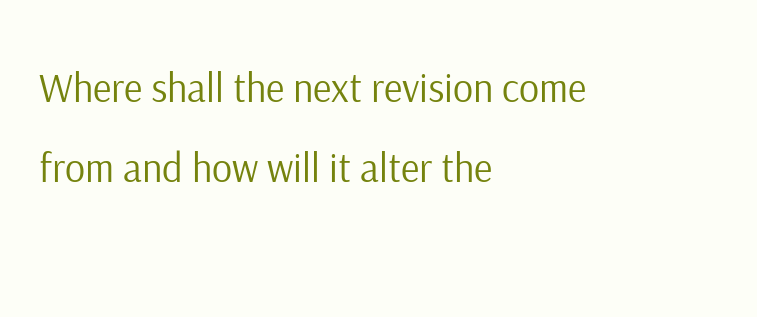Where shall the next revision come from and how will it alter the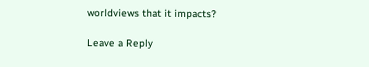worldviews that it impacts?

Leave a Reply